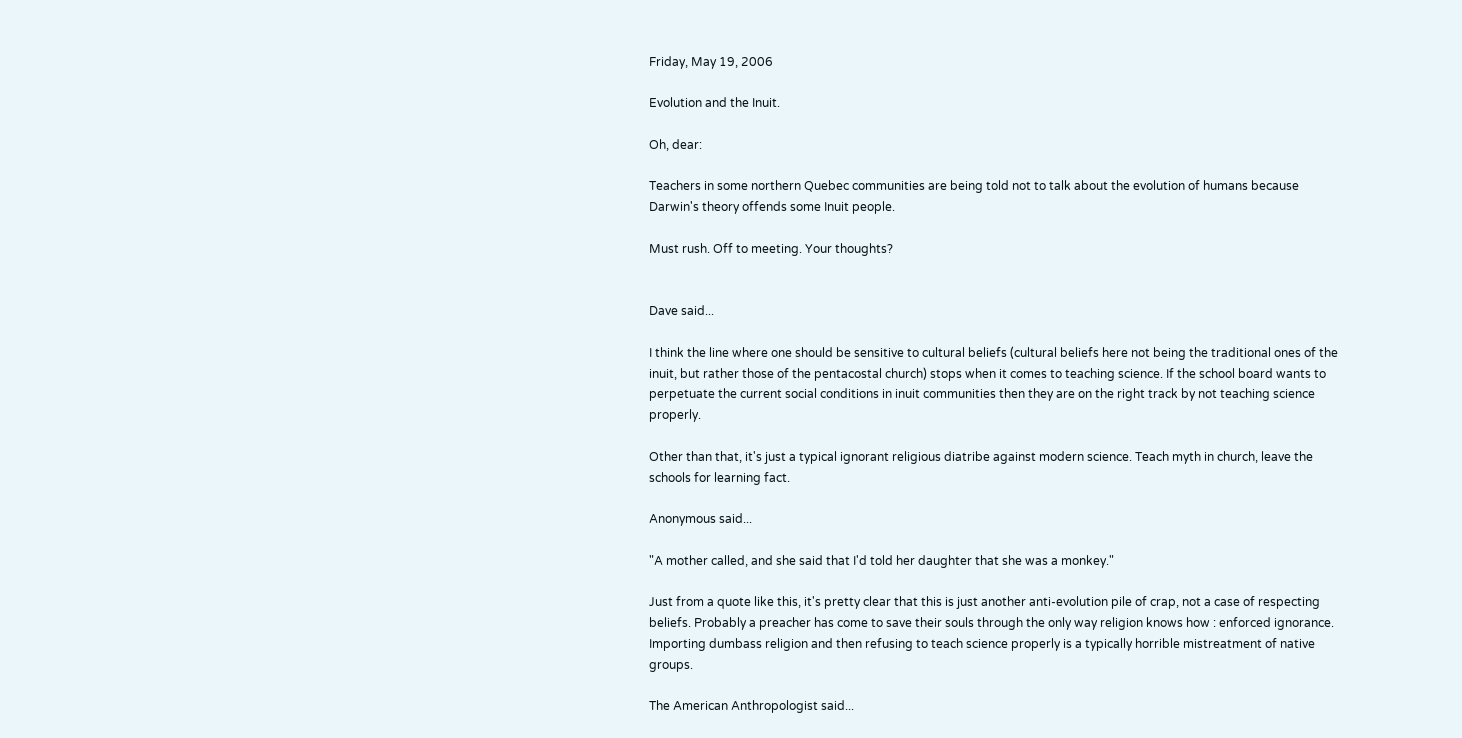Friday, May 19, 2006

Evolution and the Inuit.

Oh, dear:

Teachers in some northern Quebec communities are being told not to talk about the evolution of humans because Darwin's theory offends some Inuit people.

Must rush. Off to meeting. Your thoughts?


Dave said...

I think the line where one should be sensitive to cultural beliefs (cultural beliefs here not being the traditional ones of the inuit, but rather those of the pentacostal church) stops when it comes to teaching science. If the school board wants to perpetuate the current social conditions in inuit communities then they are on the right track by not teaching science properly.

Other than that, it's just a typical ignorant religious diatribe against modern science. Teach myth in church, leave the schools for learning fact.

Anonymous said...

"A mother called, and she said that I'd told her daughter that she was a monkey."

Just from a quote like this, it's pretty clear that this is just another anti-evolution pile of crap, not a case of respecting beliefs. Probably a preacher has come to save their souls through the only way religion knows how : enforced ignorance. Importing dumbass religion and then refusing to teach science properly is a typically horrible mistreatment of native groups.

The American Anthropologist said...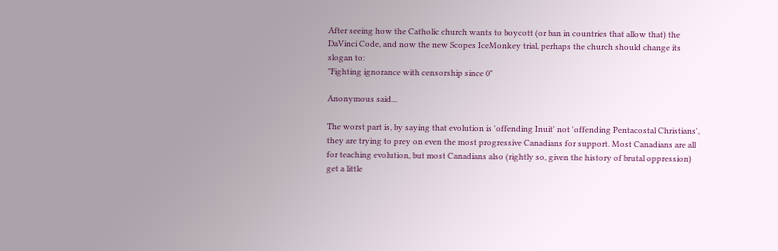After seeing how the Catholic church wants to boycott (or ban in countries that allow that) the DaVinci Code, and now the new Scopes IceMonkey trial, perhaps the church should change its slogan to:
"Fighting ignorance with censorship since 0"

Anonymous said...

The worst part is, by saying that evolution is 'offending Inuit' not 'offending Pentacostal Christians', they are trying to prey on even the most progressive Canadians for support. Most Canadians are all for teaching evolution, but most Canadians also (rightly so, given the history of brutal oppression) get a little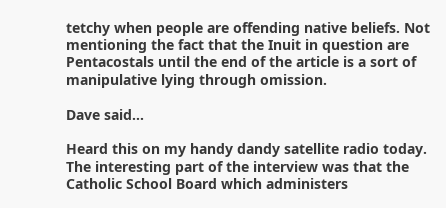tetchy when people are offending native beliefs. Not mentioning the fact that the Inuit in question are Pentacostals until the end of the article is a sort of manipulative lying through omission.

Dave said...

Heard this on my handy dandy satellite radio today. The interesting part of the interview was that the Catholic School Board which administers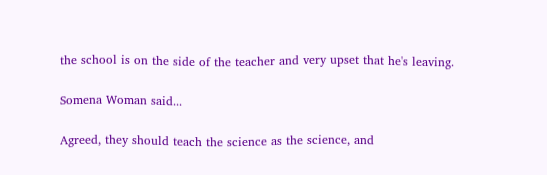the school is on the side of the teacher and very upset that he's leaving.

Somena Woman said...

Agreed, they should teach the science as the science, and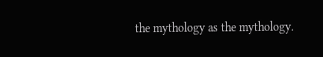the mythology as the mythology.